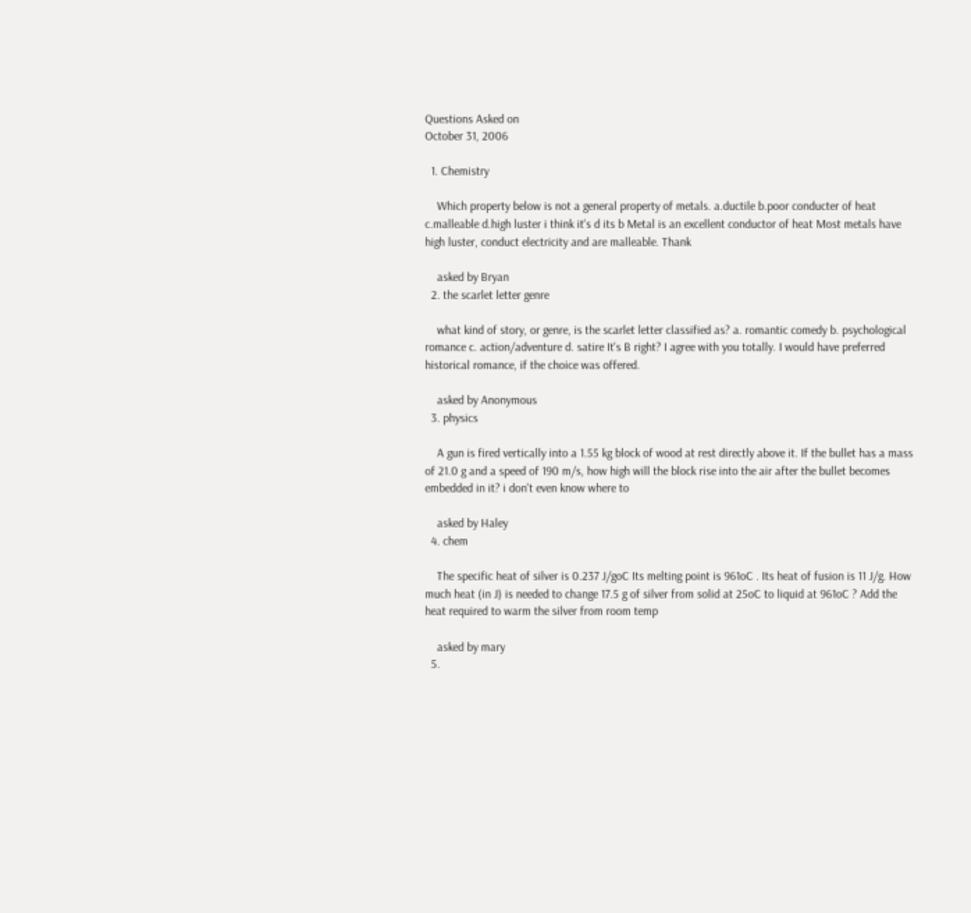Questions Asked on
October 31, 2006

  1. Chemistry

    Which property below is not a general property of metals. a.ductile b.poor conducter of heat c.malleable d.high luster i think it's d its b Metal is an excellent conductor of heat Most metals have high luster, conduct electricity and are malleable. Thank

    asked by Bryan
  2. the scarlet letter genre

    what kind of story, or genre, is the scarlet letter classified as? a. romantic comedy b. psychological romance c. action/adventure d. satire It's B right? I agree with you totally. I would have preferred historical romance, if the choice was offered.

    asked by Anonymous
  3. physics

    A gun is fired vertically into a 1.55 kg block of wood at rest directly above it. If the bullet has a mass of 21.0 g and a speed of 190 m/s, how high will the block rise into the air after the bullet becomes embedded in it? i don't even know where to

    asked by Haley
  4. chem

    The specific heat of silver is 0.237 J/goC Its melting point is 961oC . Its heat of fusion is 11 J/g. How much heat (in J) is needed to change 17.5 g of silver from solid at 25oC to liquid at 961oC ? Add the heat required to warm the silver from room temp

    asked by mary
  5.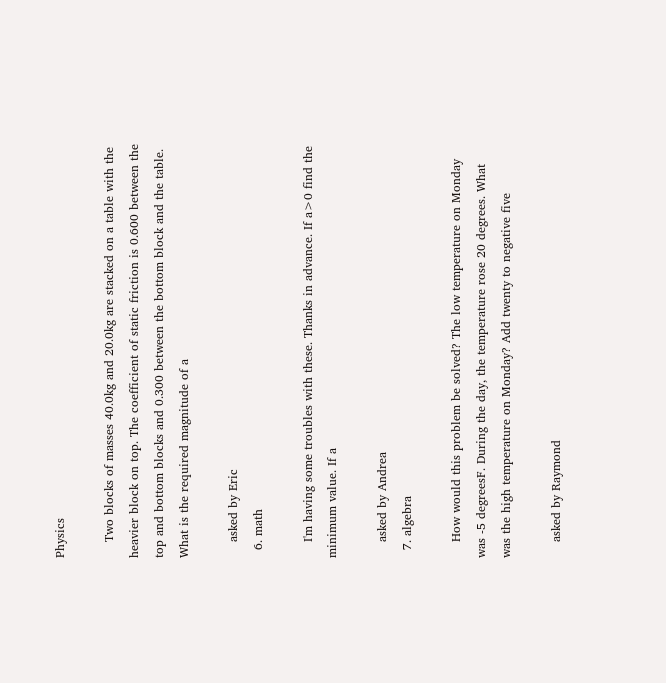Physics

    Two blocks of masses 40.0kg and 20.0kg are stacked on a table with the heavier block on top. The coefficient of static friction is 0.600 between the top and bottom blocks and 0.300 between the bottom block and the table. What is the required magnitude of a

    asked by Eric
  6. math

    I'm having some troubles with these. Thanks in advance. If a>0 find the minimum value. If a

    asked by Andrea
  7. algebra

    How would this problem be solved? The low temperature on Monday was -5 degreesF. During the day, the temperature rose 20 degrees. What was the high temperature on Monday? Add twenty to negative five

    asked by Raymond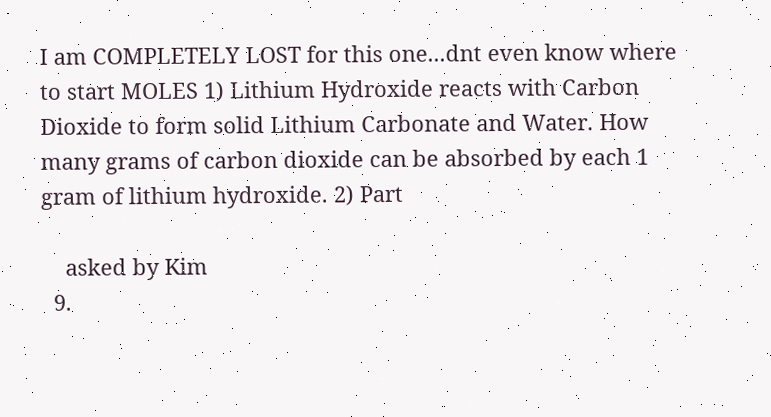I am COMPLETELY LOST for this one...dnt even know where to start MOLES 1) Lithium Hydroxide reacts with Carbon Dioxide to form solid Lithium Carbonate and Water. How many grams of carbon dioxide can be absorbed by each 1 gram of lithium hydroxide. 2) Part

    asked by Kim
  9.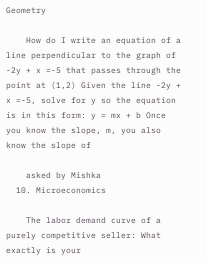Geometry

    How do I write an equation of a line perpendicular to the graph of -2y + x =-5 that passes through the point at (1,2) Given the line -2y + x =-5, solve for y so the equation is in this form: y = mx + b Once you know the slope, m, you also know the slope of

    asked by Mishka
  10. Microeconomics

    The labor demand curve of a purely competitive seller: What exactly is your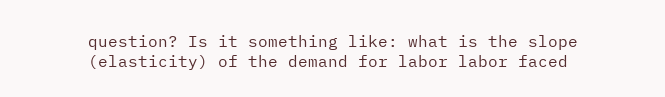question? Is it something like: what is the slope (elasticity) of the demand for labor labor faced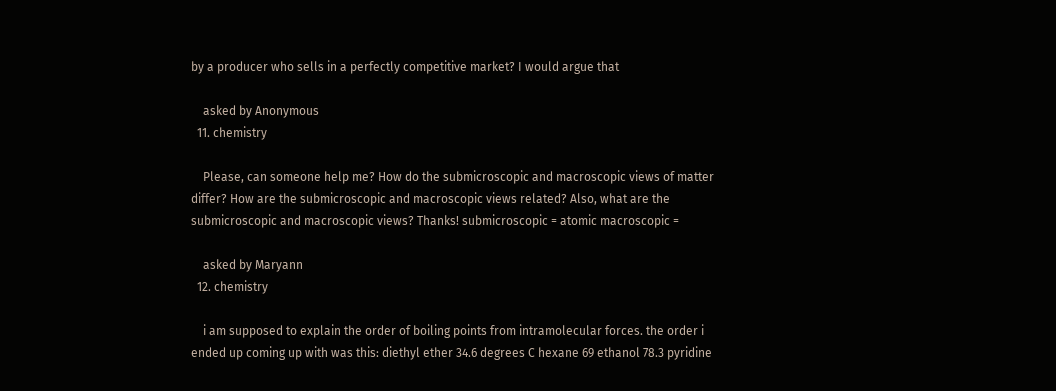by a producer who sells in a perfectly competitive market? I would argue that

    asked by Anonymous
  11. chemistry

    Please, can someone help me? How do the submicroscopic and macroscopic views of matter differ? How are the submicroscopic and macroscopic views related? Also, what are the submicroscopic and macroscopic views? Thanks! submicroscopic = atomic macroscopic =

    asked by Maryann
  12. chemistry

    i am supposed to explain the order of boiling points from intramolecular forces. the order i ended up coming up with was this: diethyl ether 34.6 degrees C hexane 69 ethanol 78.3 pyridine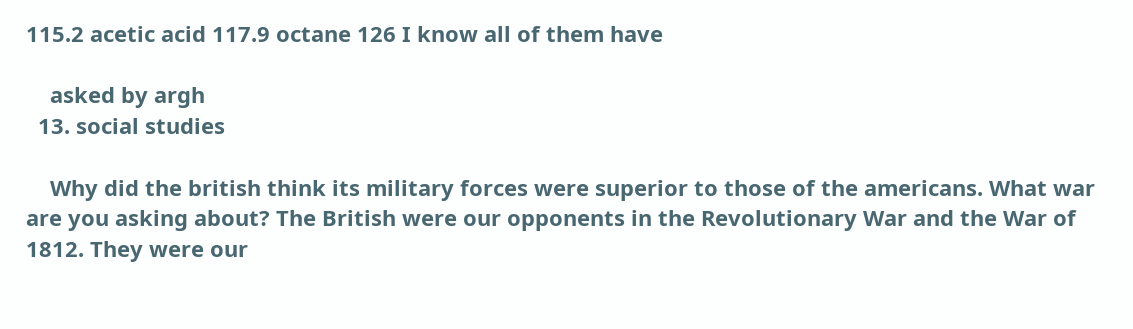115.2 acetic acid 117.9 octane 126 I know all of them have

    asked by argh
  13. social studies

    Why did the british think its military forces were superior to those of the americans. What war are you asking about? The British were our opponents in the Revolutionary War and the War of 1812. They were our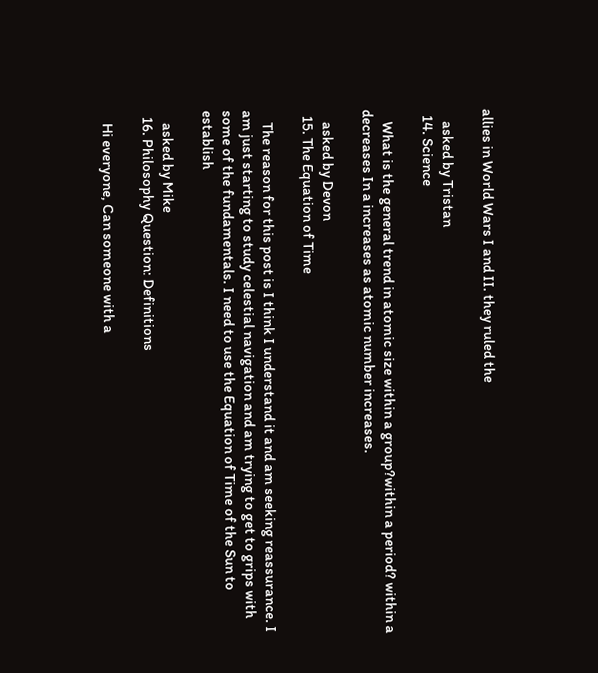allies in World Wars I and II. they ruled the

    asked by Tristan
  14. Science

    What is the general trend in atomic size within a group?within a period? within a decreases In a increases as atomic number increases.

    asked by Devon
  15. The Equation of Time

    The reason for this post is I think I understand it and am seeking reassurance. I am just starting to study celestial navigation and am trying to get to grips with some of the fundamentals. I need to use the Equation of Time of the Sun to establish

    asked by Mike
  16. Philosophy Question: Definitions

    Hi everyone, Can someone with a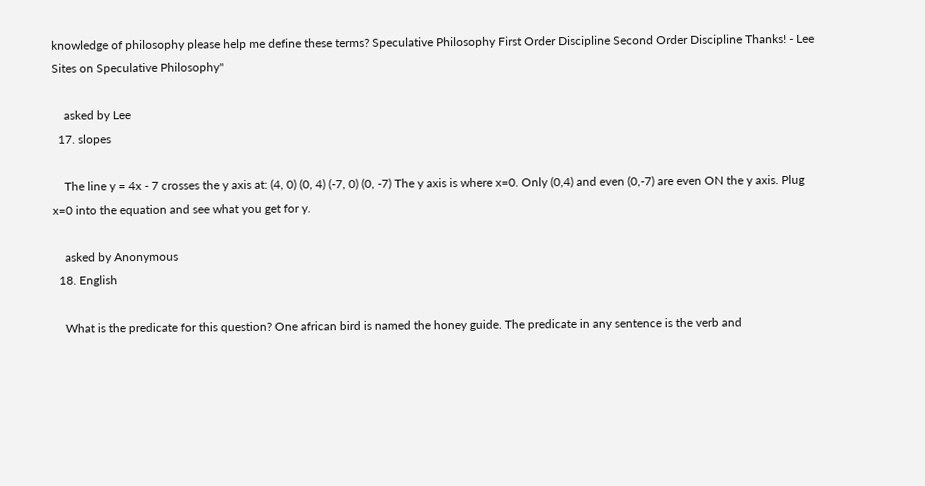knowledge of philosophy please help me define these terms? Speculative Philosophy First Order Discipline Second Order Discipline Thanks! - Lee Sites on Speculative Philosophy"

    asked by Lee
  17. slopes

    The line y = 4x - 7 crosses the y axis at: (4, 0) (0, 4) (-7, 0) (0, -7) The y axis is where x=0. Only (0,4) and even (0,-7) are even ON the y axis. Plug x=0 into the equation and see what you get for y.

    asked by Anonymous
  18. English

    What is the predicate for this question? One african bird is named the honey guide. The predicate in any sentence is the verb and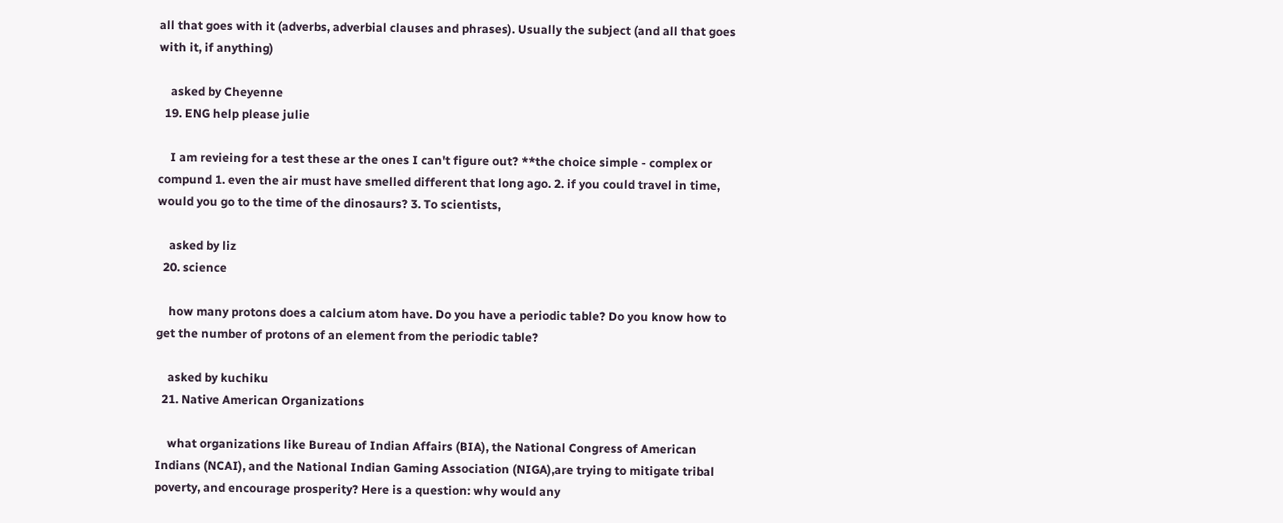all that goes with it (adverbs, adverbial clauses and phrases). Usually the subject (and all that goes with it, if anything)

    asked by Cheyenne
  19. ENG help please julie

    I am revieing for a test these ar the ones I can't figure out? **the choice simple - complex or compund 1. even the air must have smelled different that long ago. 2. if you could travel in time, would you go to the time of the dinosaurs? 3. To scientists,

    asked by liz
  20. science

    how many protons does a calcium atom have. Do you have a periodic table? Do you know how to get the number of protons of an element from the periodic table?

    asked by kuchiku
  21. Native American Organizations

    what organizations like Bureau of Indian Affairs (BIA), the National Congress of American Indians (NCAI), and the National Indian Gaming Association (NIGA),are trying to mitigate tribal poverty, and encourage prosperity? Here is a question: why would any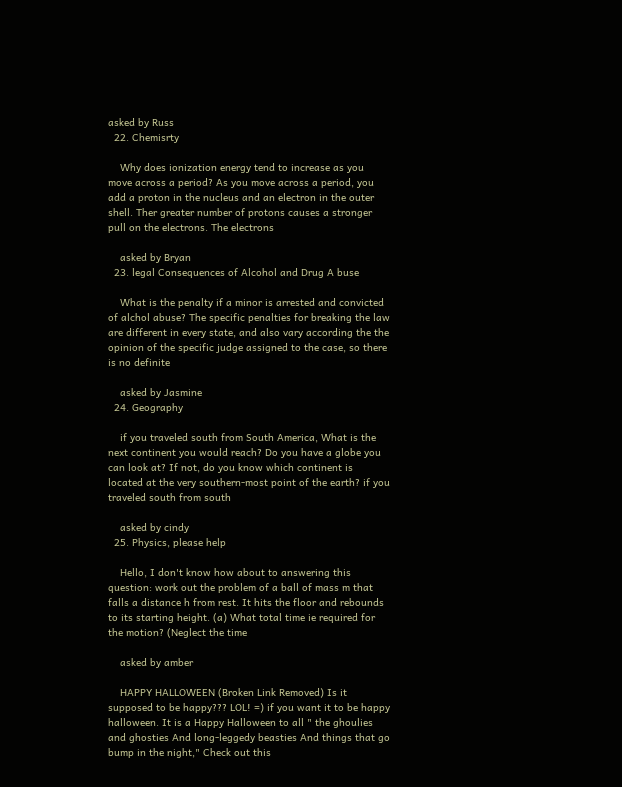asked by Russ
  22. Chemisrty

    Why does ionization energy tend to increase as you move across a period? As you move across a period, you add a proton in the nucleus and an electron in the outer shell. Ther greater number of protons causes a stronger pull on the electrons. The electrons

    asked by Bryan
  23. legal Consequences of Alcohol and Drug A buse

    What is the penalty if a minor is arrested and convicted of alchol abuse? The specific penalties for breaking the law are different in every state, and also vary according the the opinion of the specific judge assigned to the case, so there is no definite

    asked by Jasmine
  24. Geography

    if you traveled south from South America, What is the next continent you would reach? Do you have a globe you can look at? If not, do you know which continent is located at the very southern-most point of the earth? if you traveled south from south

    asked by cindy
  25. Physics, please help

    Hello, I don't know how about to answering this question: work out the problem of a ball of mass m that falls a distance h from rest. It hits the floor and rebounds to its starting height. (a) What total time ie required for the motion? (Neglect the time

    asked by amber

    HAPPY HALLOWEEN (Broken Link Removed) Is it supposed to be happy??? LOL! =) if you want it to be happy halloween. It is a Happy Halloween to all " the ghoulies and ghosties And long-leggedy beasties And things that go bump in the night," Check out this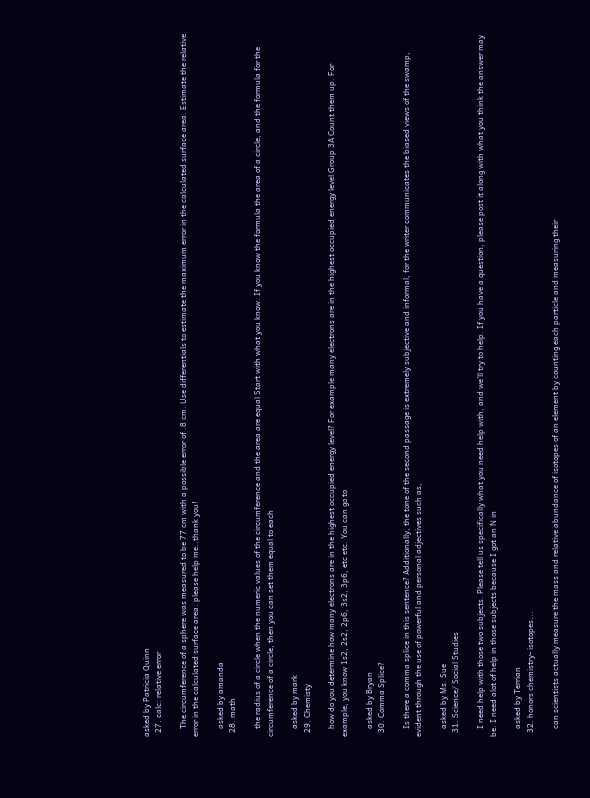asked by Patricia Quinn
  27. calc: relative error

    The circumference of a sphere was measured to be 77 cm with a possible error of .8 cm. Use differentials to estimate the maximum error in the calculated surface area. Estimate the relative error in the calculated surface area. please help me..thank you!

    asked by amanda
  28. math

    the radius of a circle when the numeric values of the circumference and the area are equal Start with what you know. If you know the formula the area of a circle, and the formula for the circumference of a circle, then you can set them equal to each

    asked by mark
  29. Chemisty

    how do you determine how many electrons are in the highest occupied energy level? For example many electrons are in the highest occupied energy level Group 3A Count them up. For example, you know 1s2, 2s2, 2p6, 3s2, 3p6, etc etc. You can go to

    asked by Bryan
  30. Comma Splice?

    Is there a comma splice in this sentence? Additionally, the tone of the second passage is extremely subjective and informal, for the writer communicates the biased views of the swamp, evident through the use of powerful and personal adjectives such as,

    asked by Ms. Sue
  31. Science/ Social Studies

    I need help with those two subjects. Please tell us specifically what you need help with, and we'll try to help. If you have a question, please post it along with what you think the answer may be. I need alot of help in those subjects because I got an N in

    asked by Terrian
  32. honors chemistry- isotopes...

    can scientists actually measure the mass and relative abundance of isotopes of an element by counting each particle and measuring their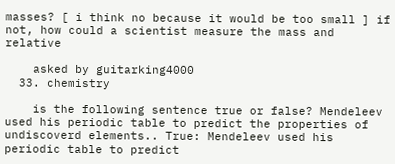masses? [ i think no because it would be too small ] if not, how could a scientist measure the mass and relative

    asked by guitarking4000
  33. chemistry

    is the following sentence true or false? Mendeleev used his periodic table to predict the properties of undiscoverd elements.. True: Mendeleev used his periodic table to predict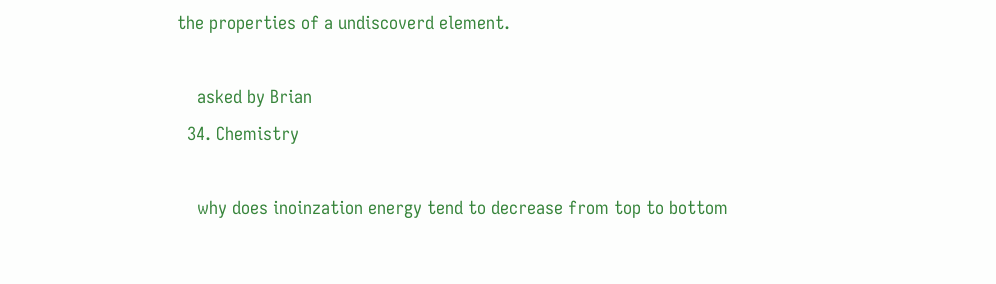the properties of a undiscoverd element.

    asked by Brian
  34. Chemistry

    why does inoinzation energy tend to decrease from top to bottom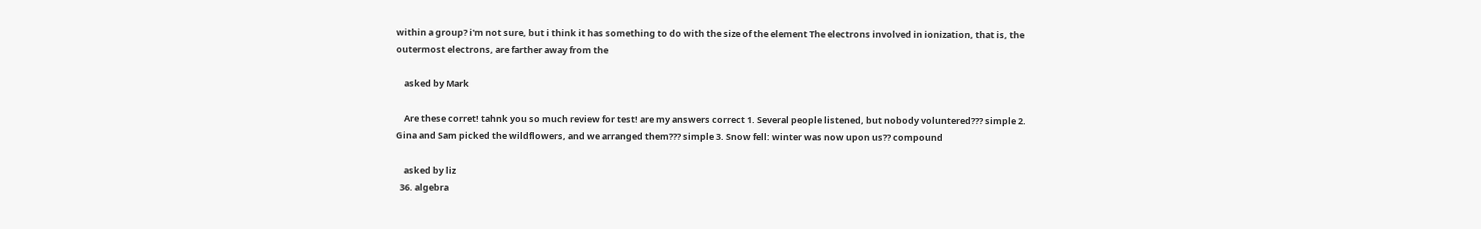within a group? i'm not sure, but i think it has something to do with the size of the element The electrons involved in ionization, that is, the outermost electrons, are farther away from the

    asked by Mark

    Are these corret! tahnk you so much review for test! are my answers correct 1. Several people listened, but nobody voluntered??? simple 2. Gina and Sam picked the wildflowers, and we arranged them??? simple 3. Snow fell: winter was now upon us?? compound

    asked by liz
  36. algebra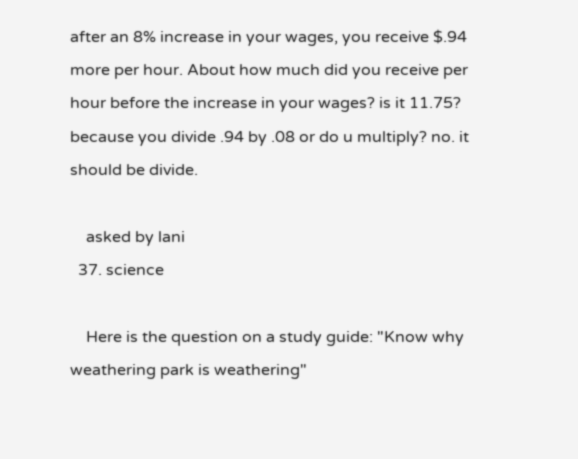after an 8% increase in your wages, you receive $.94 more per hour. About how much did you receive per hour before the increase in your wages? is it 11.75? because you divide .94 by .08 or do u multiply? no. it should be divide.

    asked by lani
  37. science

    Here is the question on a study guide: "Know why weathering park is weathering"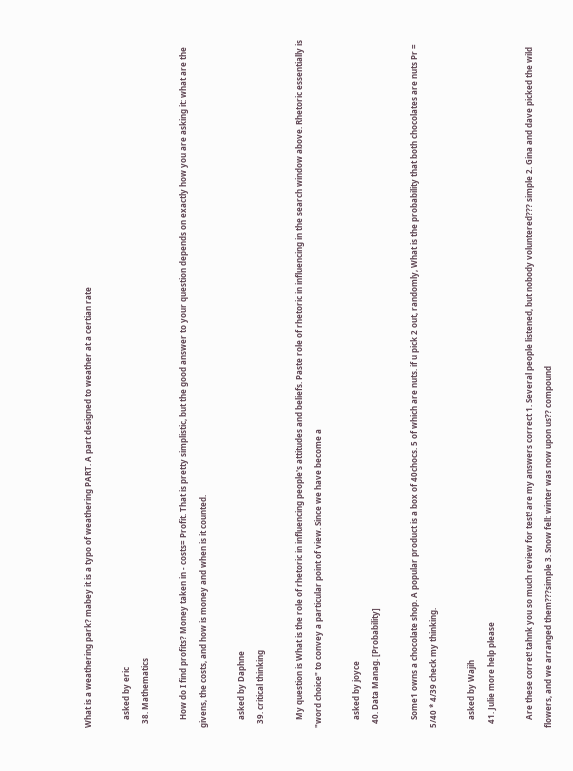What is a weathering park? mabey it is a typo of weathering PART. A part designed to weather at a certian rate

    asked by eric
  38. Mathematics

    How do I find profits? Money taken in - costs= Profit. That is pretty simplistic, but the good answer to your question depends on exactly how you are asking it: what are the givens, the costs, and how is money and when is it counted.

    asked by Daphne
  39. critical thinking

    My question is What is the role of rhetoric in influencing people's attitudes and beliefs. Paste role of rhetoric in influencing in the search window above. Rhetoric essentially is "word choice" to convey a particular point of view. Since we have become a

    asked by joyce
  40. Data Manag. [Probability]

    Some1 owns a chocolate shop. A popular product is a box of 40chocs. 5 of which are nuts. if u pick 2 out, randomly, What is the probability that both chocolates are nuts Pr = 5/40 * 4/39 check my thinking.

    asked by Wajih
  41. Julie more help please

    Are these corret! tahnk you so much review for test! are my answers correct 1. Several people listened, but nobody voluntered??? simple 2. Gina and dave picked the wild flowers, and we arranged them???simple 3. Snow fell: winter was now upon us?? compound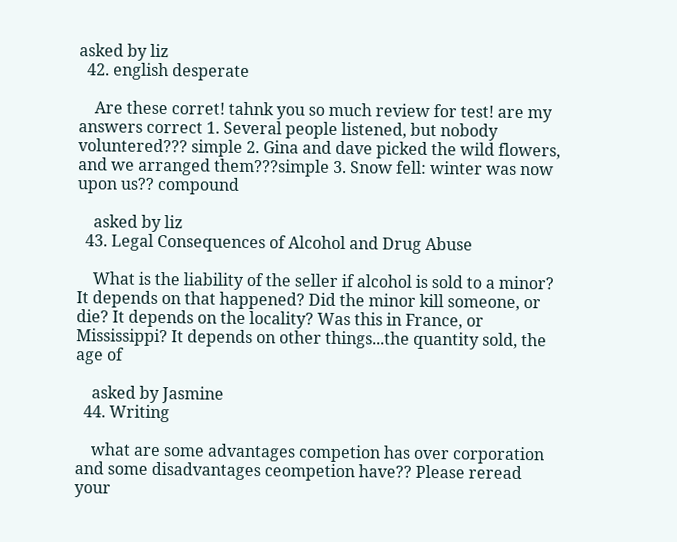asked by liz
  42. english desperate

    Are these corret! tahnk you so much review for test! are my answers correct 1. Several people listened, but nobody voluntered??? simple 2. Gina and dave picked the wild flowers, and we arranged them???simple 3. Snow fell: winter was now upon us?? compound

    asked by liz
  43. Legal Consequences of Alcohol and Drug Abuse

    What is the liability of the seller if alcohol is sold to a minor? It depends on that happened? Did the minor kill someone, or die? It depends on the locality? Was this in France, or Mississippi? It depends on other things...the quantity sold, the age of

    asked by Jasmine
  44. Writing

    what are some advantages competion has over corporation and some disadvantages ceompetion have?? Please reread your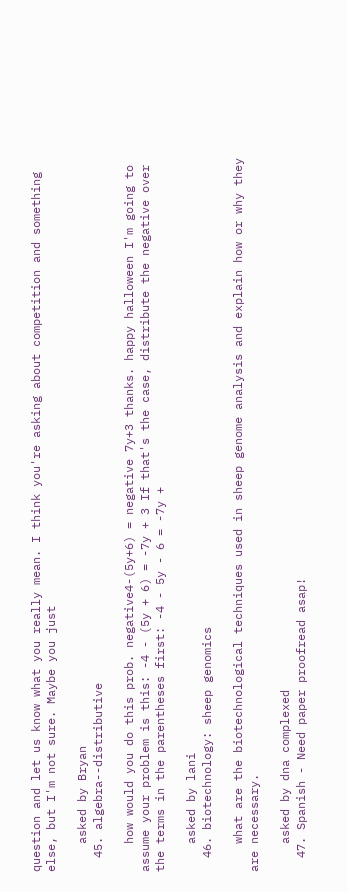question and let us know what you really mean. I think you're asking about competition and something else, but I'm not sure. Maybe you just

    asked by Bryan
  45. algebra--distributive

    how would you do this prob. negative4-(5y+6) = negative 7y+3 thanks. happy halloween I'm going to assume your problem is this: -4 - (5y + 6) = -7y + 3 If that's the case, distribute the negative over the terms in the parentheses first: -4 - 5y - 6 = -7y +

    asked by lani
  46. biotechnology: sheep genomics

    what are the biotechnological techniques used in sheep genome analysis and explain how or why they are necessary.

    asked by dna complexed
  47. Spanish - Need paper proofread asap!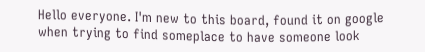Hello everyone. I'm new to this board, found it on google when trying to find someplace to have someone look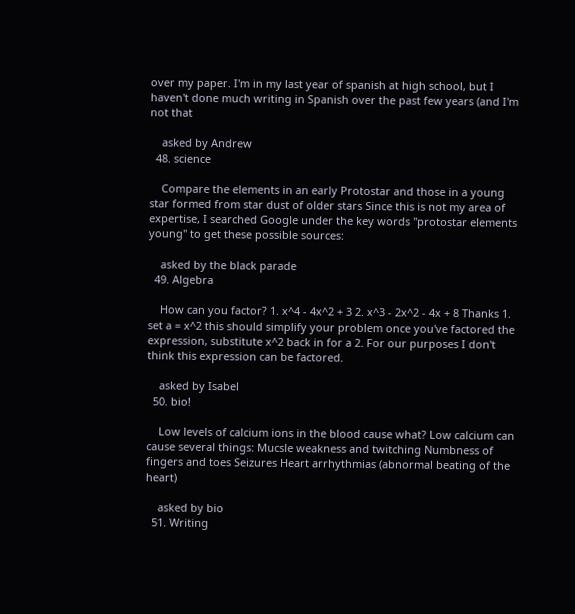over my paper. I'm in my last year of spanish at high school, but I haven't done much writing in Spanish over the past few years (and I'm not that

    asked by Andrew
  48. science

    Compare the elements in an early Protostar and those in a young star formed from star dust of older stars Since this is not my area of expertise, I searched Google under the key words "protostar elements young" to get these possible sources:

    asked by the black parade
  49. Algebra

    How can you factor? 1. x^4 - 4x^2 + 3 2. x^3 - 2x^2 - 4x + 8 Thanks 1. set a = x^2 this should simplify your problem once you've factored the expression, substitute x^2 back in for a 2. For our purposes I don't think this expression can be factored.

    asked by Isabel
  50. bio!

    Low levels of calcium ions in the blood cause what? Low calcium can cause several things: Mucsle weakness and twitching Numbness of fingers and toes Seizures Heart arrhythmias (abnormal beating of the heart)

    asked by bio
  51. Writing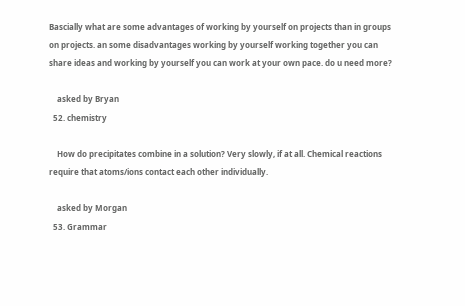Bascially what are some advantages of working by yourself on projects than in groups on projects. an some disadvantages working by yourself working together you can share ideas and working by yourself you can work at your own pace. do u need more?

    asked by Bryan
  52. chemistry

    How do precipitates combine in a solution? Very slowly, if at all. Chemical reactions require that atoms/ions contact each other individually.

    asked by Morgan
  53. Grammar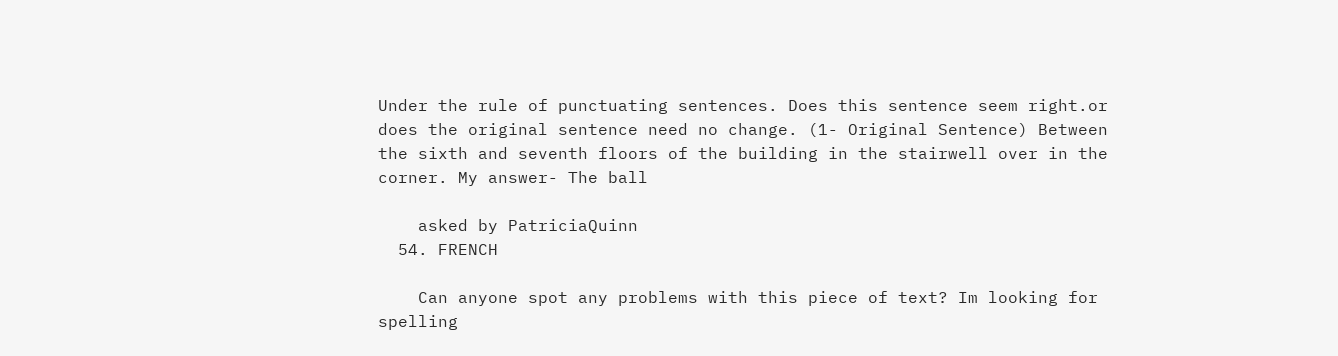Under the rule of punctuating sentences. Does this sentence seem right.or does the original sentence need no change. (1- Original Sentence) Between the sixth and seventh floors of the building in the stairwell over in the corner. My answer- The ball

    asked by PatriciaQuinn
  54. FRENCH

    Can anyone spot any problems with this piece of text? Im looking for spelling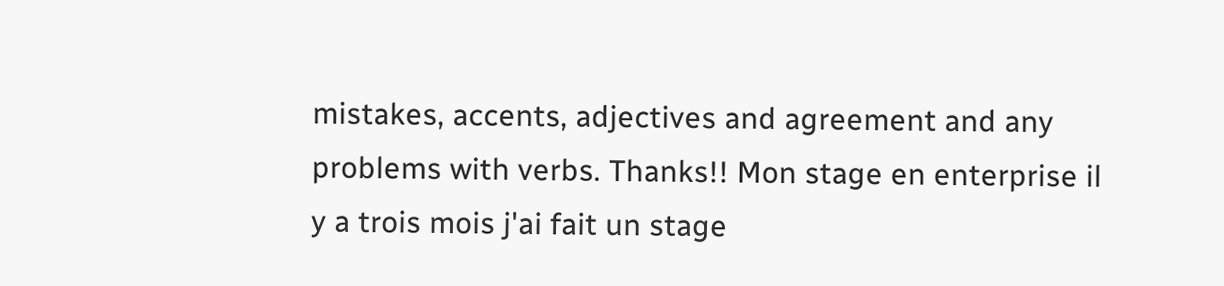mistakes, accents, adjectives and agreement and any problems with verbs. Thanks!! Mon stage en enterprise il y a trois mois j'ai fait un stage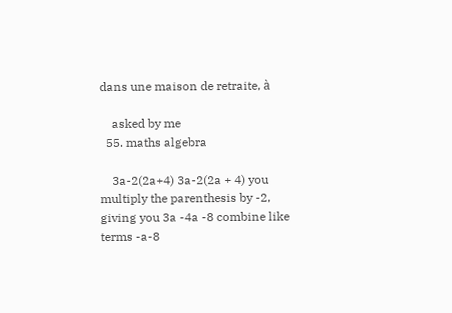dans une maison de retraite, à

    asked by me
  55. maths algebra

    3a-2(2a+4) 3a-2(2a + 4) you multiply the parenthesis by -2, giving you 3a -4a -8 combine like terms -a-8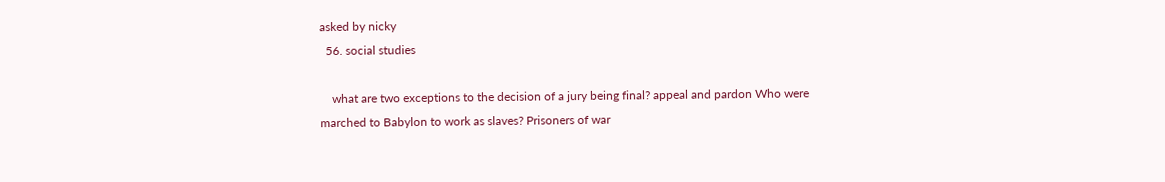asked by nicky
  56. social studies

    what are two exceptions to the decision of a jury being final? appeal and pardon Who were marched to Babylon to work as slaves? Prisoners of war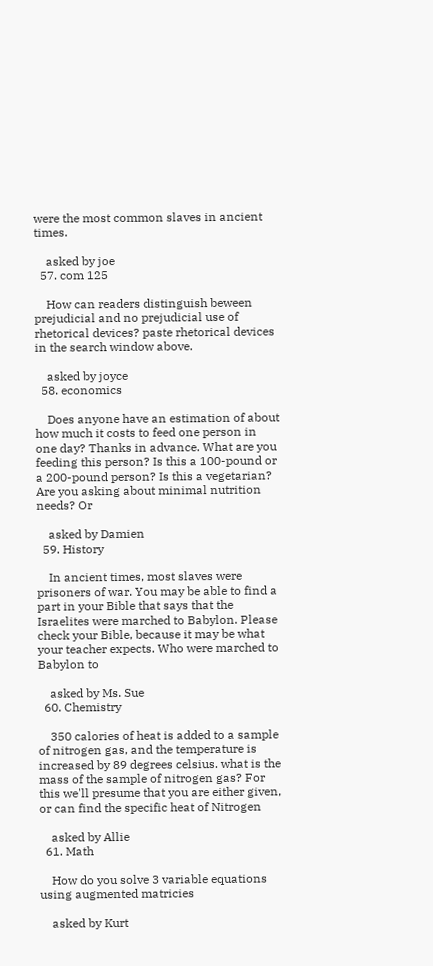were the most common slaves in ancient times.

    asked by joe
  57. com 125

    How can readers distinguish beween prejudicial and no prejudicial use of rhetorical devices? paste rhetorical devices in the search window above.

    asked by joyce
  58. economics

    Does anyone have an estimation of about how much it costs to feed one person in one day? Thanks in advance. What are you feeding this person? Is this a 100-pound or a 200-pound person? Is this a vegetarian? Are you asking about minimal nutrition needs? Or

    asked by Damien
  59. History

    In ancient times, most slaves were prisoners of war. You may be able to find a part in your Bible that says that the Israelites were marched to Babylon. Please check your Bible, because it may be what your teacher expects. Who were marched to Babylon to

    asked by Ms. Sue
  60. Chemistry

    350 calories of heat is added to a sample of nitrogen gas, and the temperature is increased by 89 degrees celsius. what is the mass of the sample of nitrogen gas? For this we'll presume that you are either given, or can find the specific heat of Nitrogen

    asked by Allie
  61. Math

    How do you solve 3 variable equations using augmented matricies

    asked by Kurt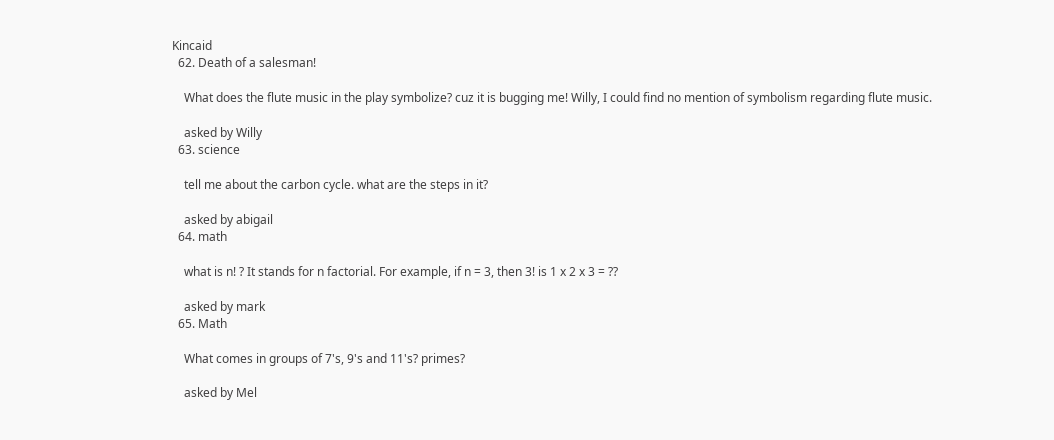Kincaid
  62. Death of a salesman!

    What does the flute music in the play symbolize? cuz it is bugging me! Willy, I could find no mention of symbolism regarding flute music.

    asked by Willy
  63. science

    tell me about the carbon cycle. what are the steps in it?

    asked by abigail
  64. math

    what is n! ? It stands for n factorial. For example, if n = 3, then 3! is 1 x 2 x 3 = ??

    asked by mark
  65. Math

    What comes in groups of 7's, 9's and 11's? primes?

    asked by Mel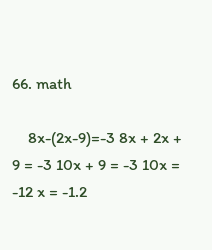66. math

    8x-(2x-9)=-3 8x + 2x + 9 = -3 10x + 9 = -3 10x = -12 x = -1.2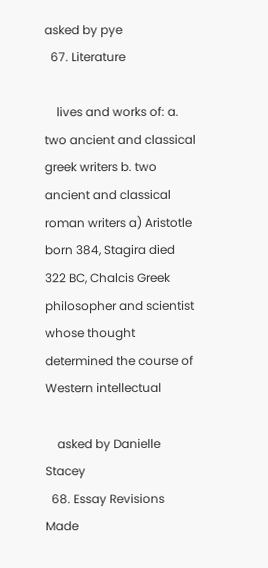asked by pye
  67. Literature

    lives and works of: a. two ancient and classical greek writers b. two ancient and classical roman writers a) Aristotle born 384, Stagira died 322 BC, Chalcis Greek philosopher and scientist whose thought determined the course of Western intellectual

    asked by Danielle Stacey
  68. Essay Revisions Made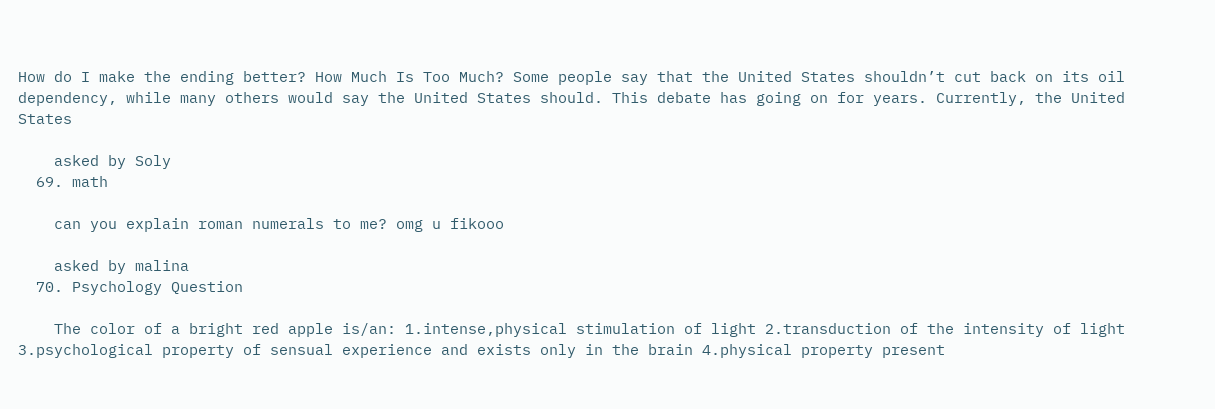How do I make the ending better? How Much Is Too Much? Some people say that the United States shouldn’t cut back on its oil dependency, while many others would say the United States should. This debate has going on for years. Currently, the United States

    asked by Soly
  69. math

    can you explain roman numerals to me? omg u fikooo

    asked by malina
  70. Psychology Question

    The color of a bright red apple is/an: 1.intense,physical stimulation of light 2.transduction of the intensity of light 3.psychological property of sensual experience and exists only in the brain 4.physical property present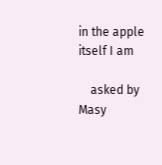in the apple itself I am

    asked by Masy